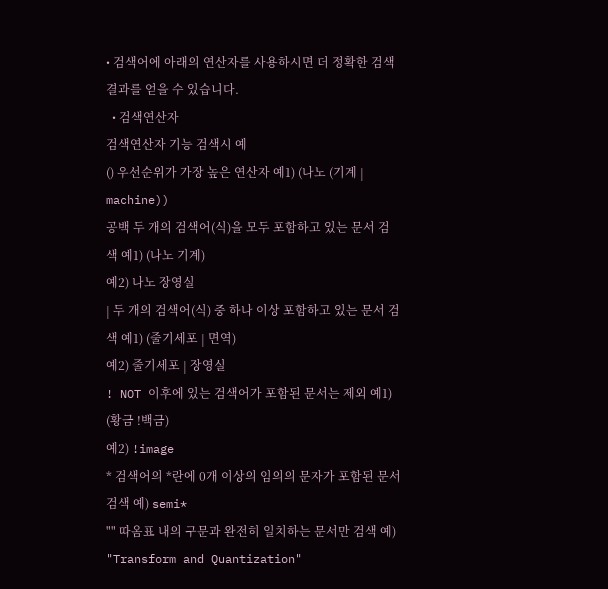• 검색어에 아래의 연산자를 사용하시면 더 정확한 검색결과를 얻을 수 있습니다.
  • 검색연산자
검색연산자 기능 검색시 예
() 우선순위가 가장 높은 연산자 예1) (나노 (기계 | machine))
공백 두 개의 검색어(식)을 모두 포함하고 있는 문서 검색 예1) (나노 기계)
예2) 나노 장영실
| 두 개의 검색어(식) 중 하나 이상 포함하고 있는 문서 검색 예1) (줄기세포 | 면역)
예2) 줄기세포 | 장영실
! NOT 이후에 있는 검색어가 포함된 문서는 제외 예1) (황금 !백금)
예2) !image
* 검색어의 *란에 0개 이상의 임의의 문자가 포함된 문서 검색 예) semi*
"" 따옴표 내의 구문과 완전히 일치하는 문서만 검색 예) "Transform and Quantization"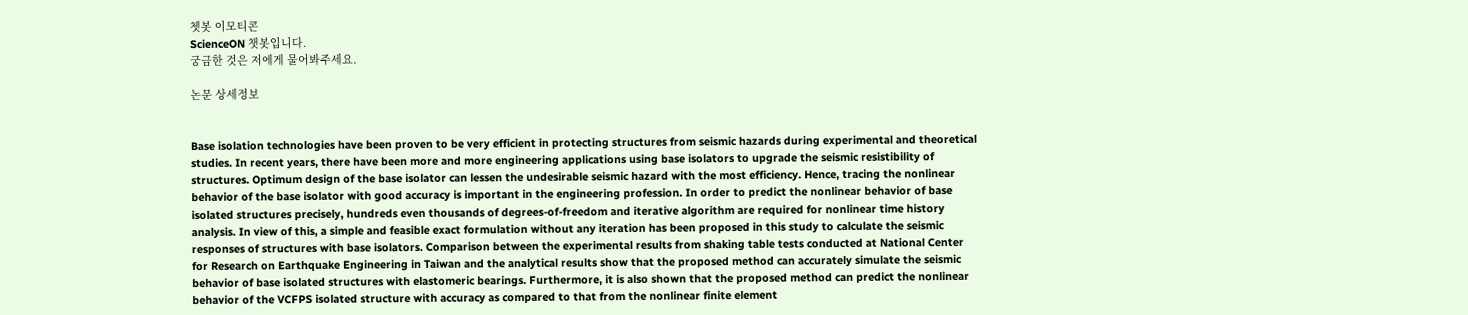쳇봇 이모티콘
ScienceON 챗봇입니다.
궁금한 것은 저에게 물어봐주세요.

논문 상세정보


Base isolation technologies have been proven to be very efficient in protecting structures from seismic hazards during experimental and theoretical studies. In recent years, there have been more and more engineering applications using base isolators to upgrade the seismic resistibility of structures. Optimum design of the base isolator can lessen the undesirable seismic hazard with the most efficiency. Hence, tracing the nonlinear behavior of the base isolator with good accuracy is important in the engineering profession. In order to predict the nonlinear behavior of base isolated structures precisely, hundreds even thousands of degrees-of-freedom and iterative algorithm are required for nonlinear time history analysis. In view of this, a simple and feasible exact formulation without any iteration has been proposed in this study to calculate the seismic responses of structures with base isolators. Comparison between the experimental results from shaking table tests conducted at National Center for Research on Earthquake Engineering in Taiwan and the analytical results show that the proposed method can accurately simulate the seismic behavior of base isolated structures with elastomeric bearings. Furthermore, it is also shown that the proposed method can predict the nonlinear behavior of the VCFPS isolated structure with accuracy as compared to that from the nonlinear finite element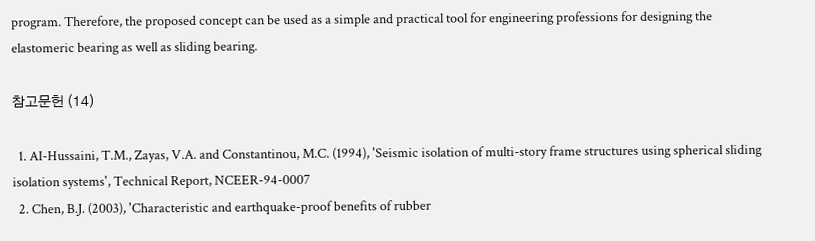program. Therefore, the proposed concept can be used as a simple and practical tool for engineering professions for designing the elastomeric bearing as well as sliding bearing.

참고문헌 (14)

  1. AI-Hussaini, T.M., Zayas, V.A. and Constantinou, M.C. (1994), 'Seismic isolation of multi-story frame structures using spherical sliding isolation systems', Technical Report, NCEER-94-0007
  2. Chen, B.J. (2003), 'Characteristic and earthquake-proof benefits of rubber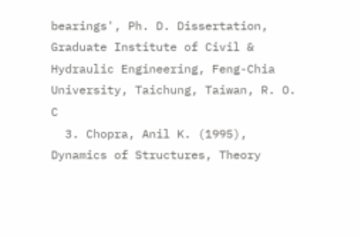bearings', Ph. D. Dissertation, Graduate Institute of Civil & Hydraulic Engineering, Feng-Chia University, Taichung, Taiwan, R. O. C
  3. Chopra, Anil K. (1995), Dynamics of Structures, Theory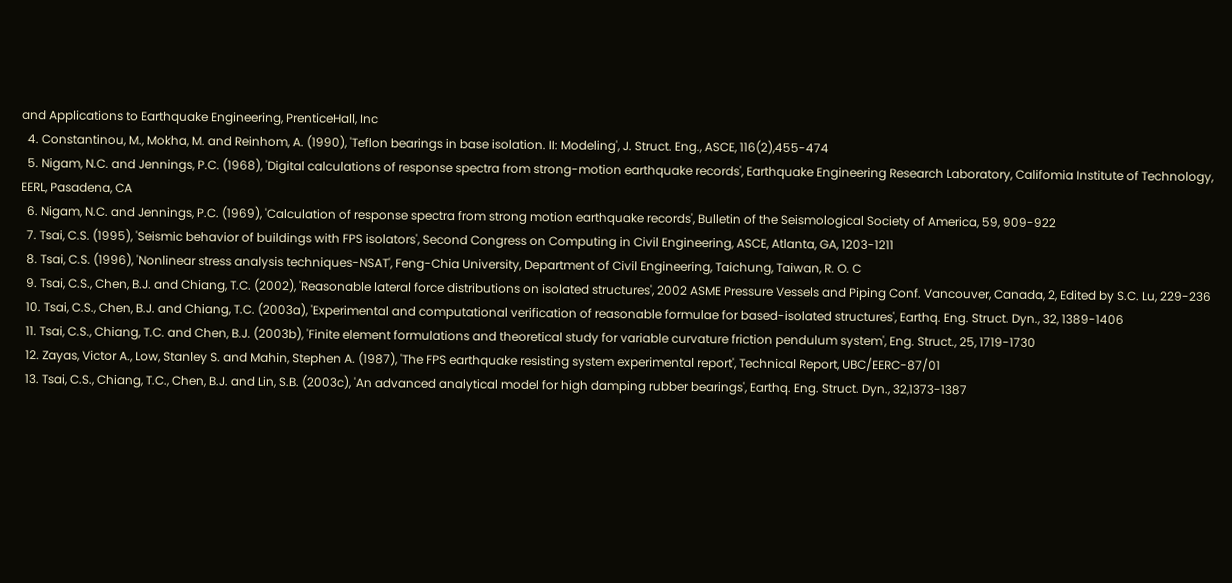and Applications to Earthquake Engineering, PrenticeHall, Inc
  4. Constantinou, M., Mokha, M. and Reinhom, A. (1990), 'Teflon bearings in base isolation. II: Modeling', J. Struct. Eng., ASCE, 116(2),455-474
  5. Nigam, N.C. and Jennings, P.C. (1968), 'Digital calculations of response spectra from strong-motion earthquake records', Earthquake Engineering Research Laboratory, Califomia Institute of Technology, EERL, Pasadena, CA
  6. Nigam, N.C. and Jennings, P.C. (1969), 'Calculation of response spectra from strong motion earthquake records', Bulletin of the Seismological Society of America, 59, 909-922
  7. Tsai, C.S. (1995), 'Seismic behavior of buildings with FPS isolators', Second Congress on Computing in Civil Engineering, ASCE, Atlanta, GA, 1203-1211
  8. Tsai, C.S. (1996), 'Nonlinear stress analysis techniques-NSAT', Feng-Chia University, Department of Civil Engineering, Taichung, Taiwan, R. O. C
  9. Tsai, C.S., Chen, B.J. and Chiang, T.C. (2002), 'Reasonable lateral force distributions on isolated structures', 2002 ASME Pressure Vessels and Piping Conf. Vancouver, Canada, 2, Edited by S.C. Lu, 229-236
  10. Tsai, C.S., Chen, B.J. and Chiang, T.C. (2003a), 'Experimental and computational verification of reasonable formulae for based-isolated structures', Earthq. Eng. Struct. Dyn., 32, 1389-1406
  11. Tsai, C.S., Chiang, T.C. and Chen, B.J. (2003b), 'Finite element formulations and theoretical study for variable curvature friction pendulum system', Eng. Struct., 25, 1719-1730
  12. Zayas, Victor A., Low, Stanley S. and Mahin, Stephen A. (1987), 'The FPS earthquake resisting system experimental report', Technical Report, UBC/EERC-87/01
  13. Tsai, C.S., Chiang, T.C., Chen, B.J. and Lin, S.B. (2003c), 'An advanced analytical model for high damping rubber bearings', Earthq. Eng. Struct. Dyn., 32,1373-1387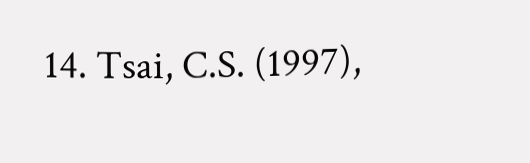14. Tsai, C.S. (1997),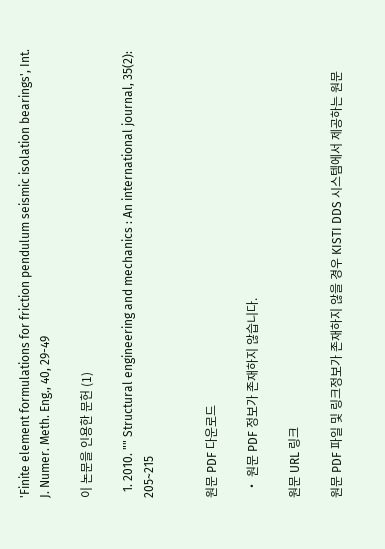'Finite element formulations for friction pendulum seismic isolation bearings', Int. J. Numer. Meth. Eng., 40, 29-49

이 논문을 인용한 문헌 (1)

  1. 2010. "" Structural engineering and mechanics : An international journal, 35(2): 205~215


원문 PDF 다운로드

  • 원문 PDF 정보가 존재하지 않습니다.

원문 URL 링크

원문 PDF 파일 및 링크정보가 존재하지 않을 경우 KISTI DDS 시스템에서 제공하는 원문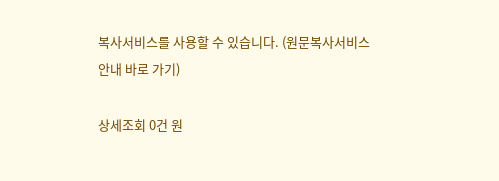복사서비스를 사용할 수 있습니다. (원문복사서비스 안내 바로 가기)

상세조회 0건 원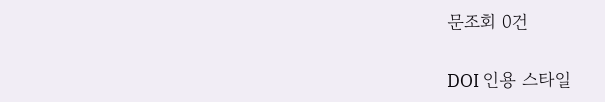문조회 0건

DOI 인용 스타일